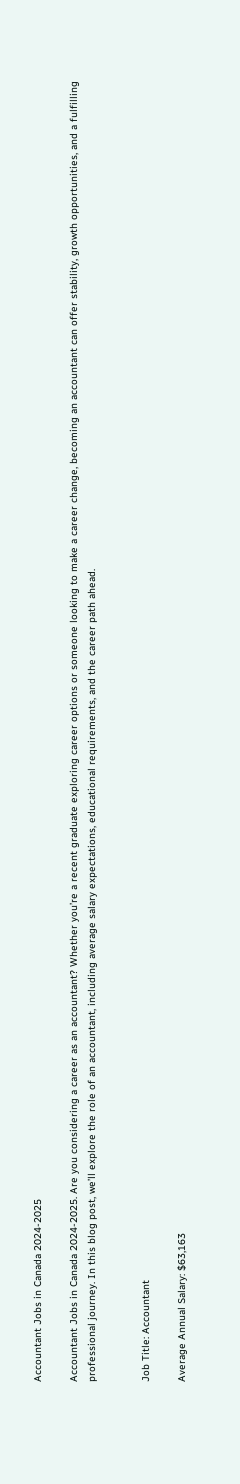Accountant Jobs in Canada 2024-2025

Accountant Jobs in Canada 2024-2025. Are you considering a career as an accountant? Whether you’re a recent graduate exploring career options or someone looking to make a career change, becoming an accountant can offer stability, growth opportunities, and a fulfilling professional journey. In this blog post, we’ll explore the role of an accountant, including average salary expectations, educational requirements, and the career path ahead.


Job Title: Accountant

Average Annual Salary: $63,163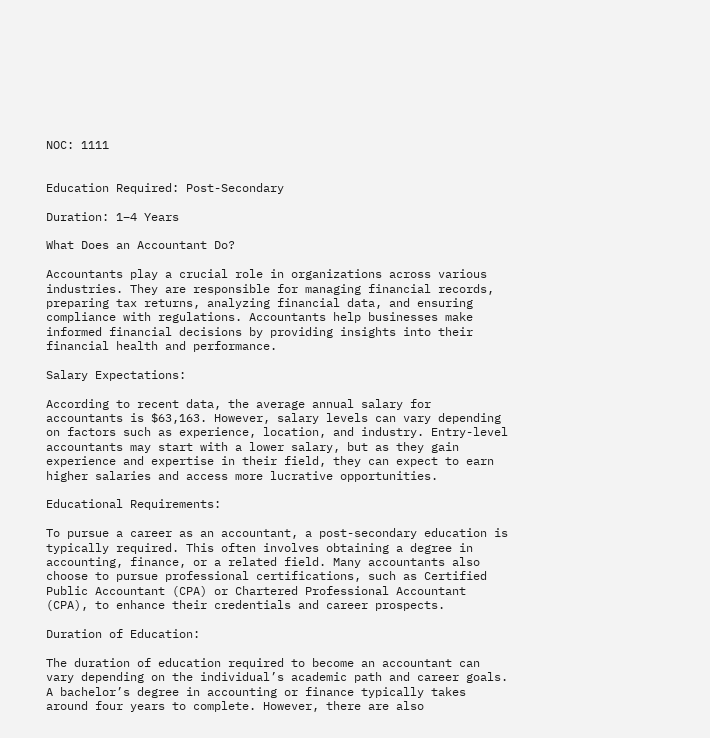NOC: 1111


Education Required: Post-Secondary

Duration: 1–4 Years

What Does an Accountant Do?

Accountants play a crucial role in organizations across various industries. They are responsible for managing financial records, preparing tax returns, analyzing financial data, and ensuring compliance with regulations. Accountants help businesses make informed financial decisions by providing insights into their financial health and performance.

Salary Expectations:

According to recent data, the average annual salary for accountants is $63,163. However, salary levels can vary depending on factors such as experience, location, and industry. Entry-level accountants may start with a lower salary, but as they gain experience and expertise in their field, they can expect to earn higher salaries and access more lucrative opportunities.

Educational Requirements:

To pursue a career as an accountant, a post-secondary education is typically required. This often involves obtaining a degree in accounting, finance, or a related field. Many accountants also choose to pursue professional certifications, such as Certified Public Accountant (CPA) or Chartered Professional Accountant (CPA), to enhance their credentials and career prospects.

Duration of Education:

The duration of education required to become an accountant can vary depending on the individual’s academic path and career goals. A bachelor’s degree in accounting or finance typically takes around four years to complete. However, there are also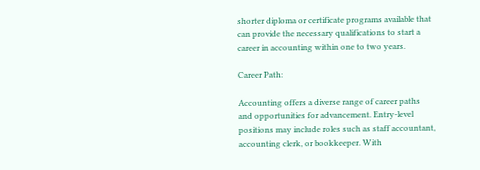shorter diploma or certificate programs available that can provide the necessary qualifications to start a career in accounting within one to two years.

Career Path:

Accounting offers a diverse range of career paths and opportunities for advancement. Entry-level positions may include roles such as staff accountant, accounting clerk, or bookkeeper. With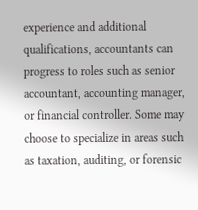experience and additional qualifications, accountants can progress to roles such as senior accountant, accounting manager, or financial controller. Some may choose to specialize in areas such as taxation, auditing, or forensic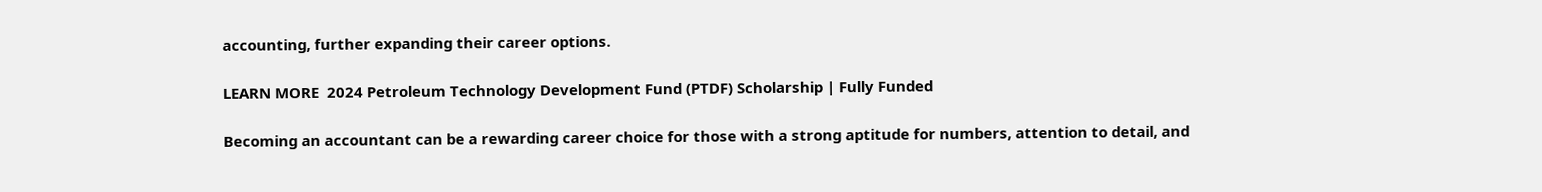accounting, further expanding their career options.

LEARN MORE  2024 Petroleum Technology Development Fund (PTDF) Scholarship | Fully Funded

Becoming an accountant can be a rewarding career choice for those with a strong aptitude for numbers, attention to detail, and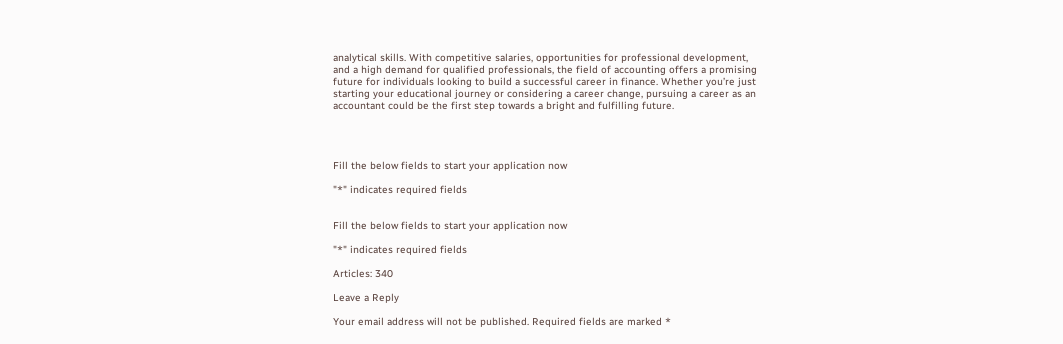analytical skills. With competitive salaries, opportunities for professional development, and a high demand for qualified professionals, the field of accounting offers a promising future for individuals looking to build a successful career in finance. Whether you’re just starting your educational journey or considering a career change, pursuing a career as an accountant could be the first step towards a bright and fulfilling future.




Fill the below fields to start your application now

"*" indicates required fields


Fill the below fields to start your application now

"*" indicates required fields

Articles: 340

Leave a Reply

Your email address will not be published. Required fields are marked *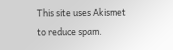This site uses Akismet to reduce spam.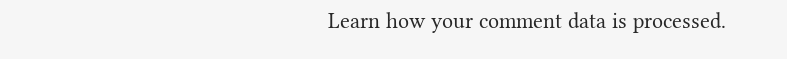Learn how your comment data is processed.